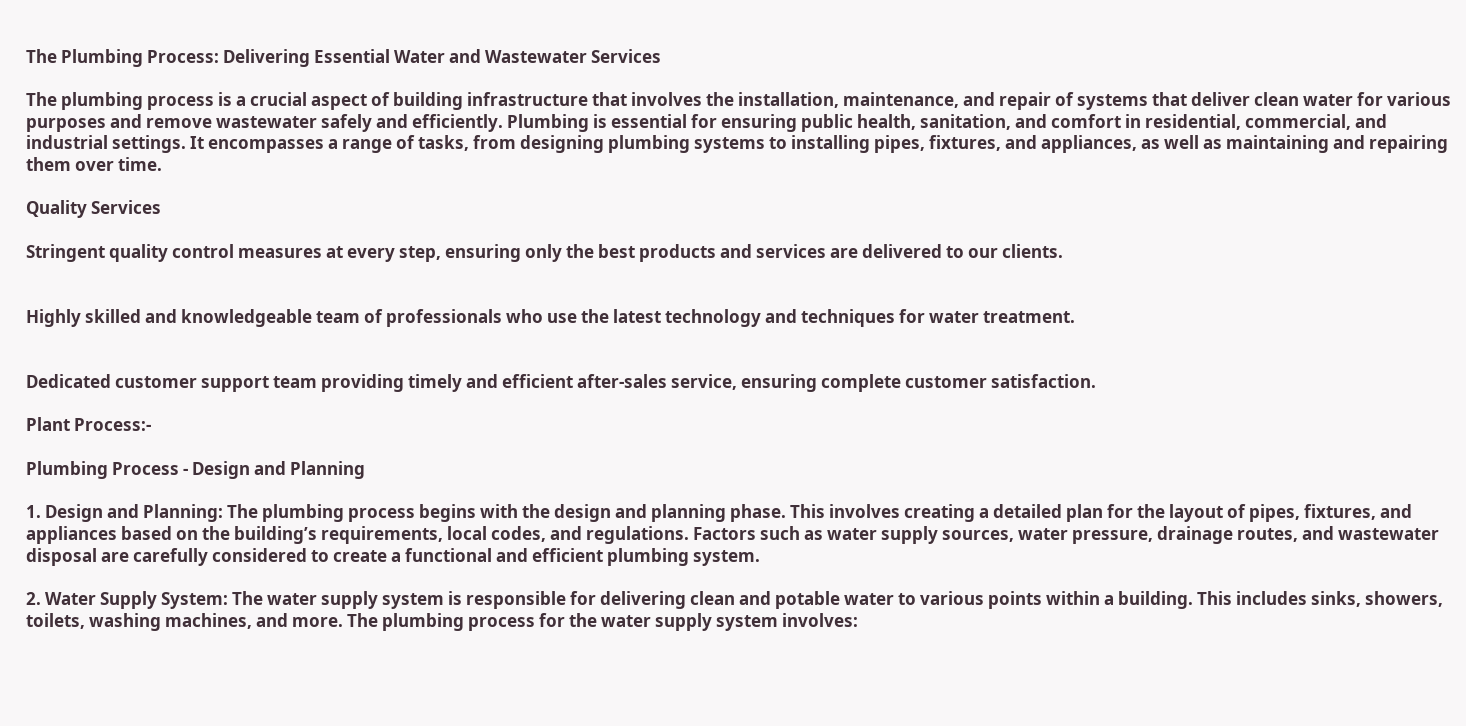The Plumbing Process: Delivering Essential Water and Wastewater Services

The plumbing process is a crucial aspect of building infrastructure that involves the installation, maintenance, and repair of systems that deliver clean water for various purposes and remove wastewater safely and efficiently. Plumbing is essential for ensuring public health, sanitation, and comfort in residential, commercial, and industrial settings. It encompasses a range of tasks, from designing plumbing systems to installing pipes, fixtures, and appliances, as well as maintaining and repairing them over time.

Quality Services

Stringent quality control measures at every step, ensuring only the best products and services are delivered to our clients.


Highly skilled and knowledgeable team of professionals who use the latest technology and techniques for water treatment.


Dedicated customer support team providing timely and efficient after-sales service, ensuring complete customer satisfaction.

Plant Process:-

Plumbing Process - Design and Planning

1. Design and Planning: The plumbing process begins with the design and planning phase. This involves creating a detailed plan for the layout of pipes, fixtures, and appliances based on the building’s requirements, local codes, and regulations. Factors such as water supply sources, water pressure, drainage routes, and wastewater disposal are carefully considered to create a functional and efficient plumbing system.

2. Water Supply System: The water supply system is responsible for delivering clean and potable water to various points within a building. This includes sinks, showers, toilets, washing machines, and more. The plumbing process for the water supply system involves: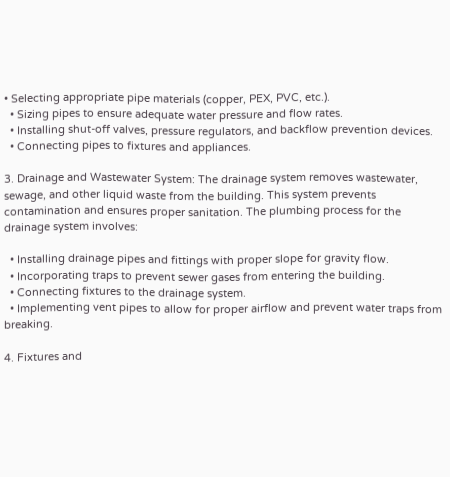• Selecting appropriate pipe materials (copper, PEX, PVC, etc.).
  • Sizing pipes to ensure adequate water pressure and flow rates.
  • Installing shut-off valves, pressure regulators, and backflow prevention devices.
  • Connecting pipes to fixtures and appliances.

3. Drainage and Wastewater System: The drainage system removes wastewater, sewage, and other liquid waste from the building. This system prevents contamination and ensures proper sanitation. The plumbing process for the drainage system involves:

  • Installing drainage pipes and fittings with proper slope for gravity flow.
  • Incorporating traps to prevent sewer gases from entering the building.
  • Connecting fixtures to the drainage system.
  • Implementing vent pipes to allow for proper airflow and prevent water traps from breaking.

4. Fixtures and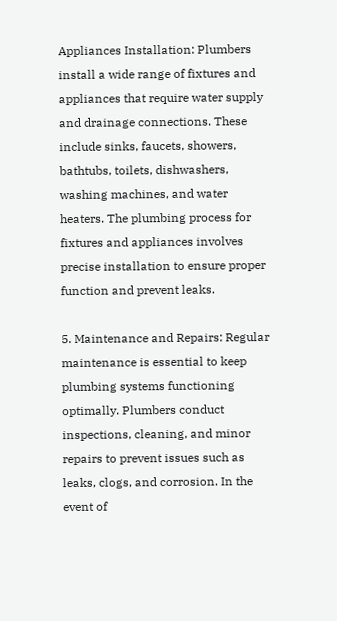Appliances Installation: Plumbers install a wide range of fixtures and appliances that require water supply and drainage connections. These include sinks, faucets, showers, bathtubs, toilets, dishwashers, washing machines, and water heaters. The plumbing process for fixtures and appliances involves precise installation to ensure proper function and prevent leaks.

5. Maintenance and Repairs: Regular maintenance is essential to keep plumbing systems functioning optimally. Plumbers conduct inspections, cleaning, and minor repairs to prevent issues such as leaks, clogs, and corrosion. In the event of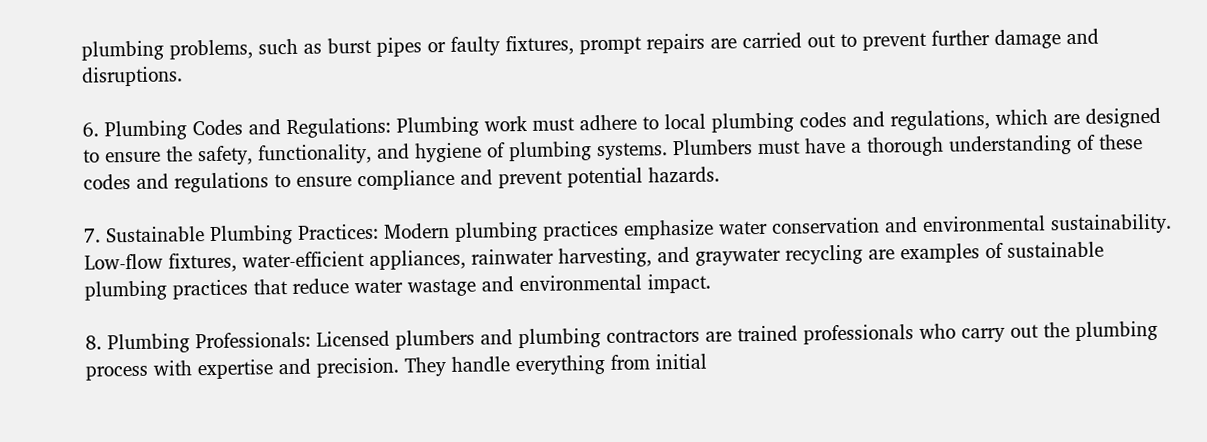plumbing problems, such as burst pipes or faulty fixtures, prompt repairs are carried out to prevent further damage and disruptions.

6. Plumbing Codes and Regulations: Plumbing work must adhere to local plumbing codes and regulations, which are designed to ensure the safety, functionality, and hygiene of plumbing systems. Plumbers must have a thorough understanding of these codes and regulations to ensure compliance and prevent potential hazards.

7. Sustainable Plumbing Practices: Modern plumbing practices emphasize water conservation and environmental sustainability. Low-flow fixtures, water-efficient appliances, rainwater harvesting, and graywater recycling are examples of sustainable plumbing practices that reduce water wastage and environmental impact.

8. Plumbing Professionals: Licensed plumbers and plumbing contractors are trained professionals who carry out the plumbing process with expertise and precision. They handle everything from initial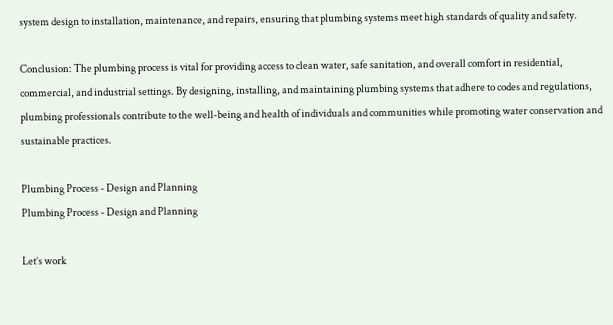system design to installation, maintenance, and repairs, ensuring that plumbing systems meet high standards of quality and safety.

Conclusion: The plumbing process is vital for providing access to clean water, safe sanitation, and overall comfort in residential, commercial, and industrial settings. By designing, installing, and maintaining plumbing systems that adhere to codes and regulations, plumbing professionals contribute to the well-being and health of individuals and communities while promoting water conservation and sustainable practices.

Plumbing Process - Design and Planning
Plumbing Process - Design and Planning

Let’s work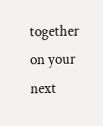together on your next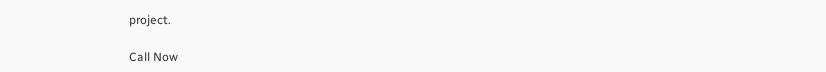project.

Call Now